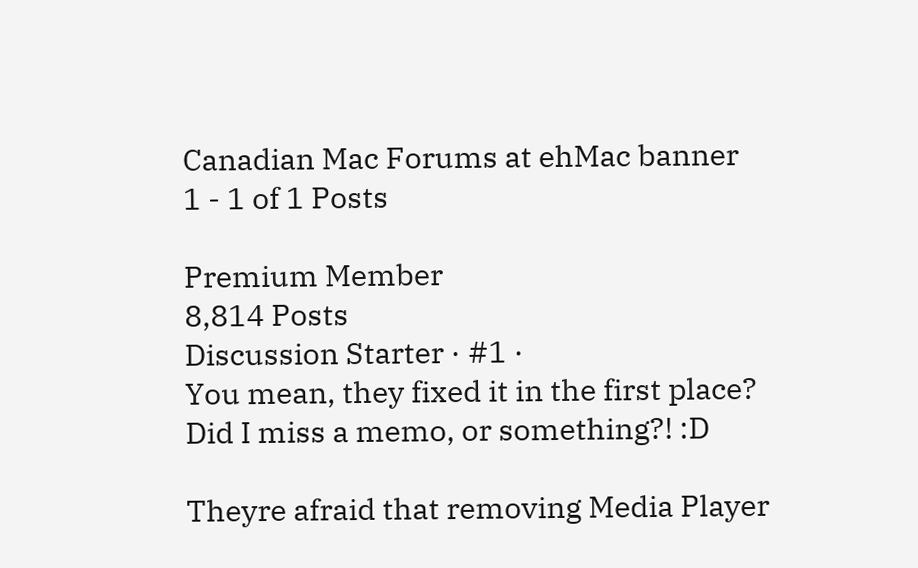Canadian Mac Forums at ehMac banner
1 - 1 of 1 Posts

Premium Member
8,814 Posts
Discussion Starter · #1 ·
You mean, they fixed it in the first place?
Did I miss a memo, or something?! :D

Theyre afraid that removing Media Player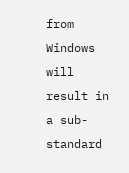from Windows will result in a sub-standard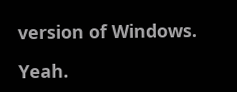version of Windows.

Yeah.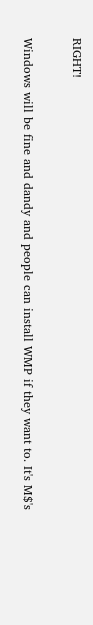RIGHT!

Windows will be fine and dandy and people can install WMP if they want to. It's M$'s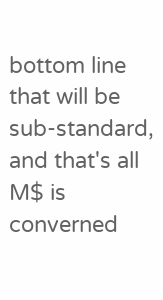bottom line that will be sub-standard, and that's all M$ is converned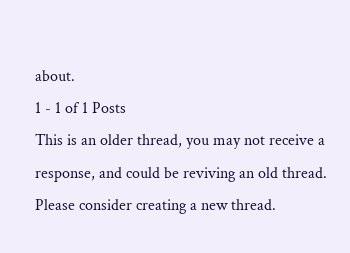about.
1 - 1 of 1 Posts
This is an older thread, you may not receive a response, and could be reviving an old thread. Please consider creating a new thread.